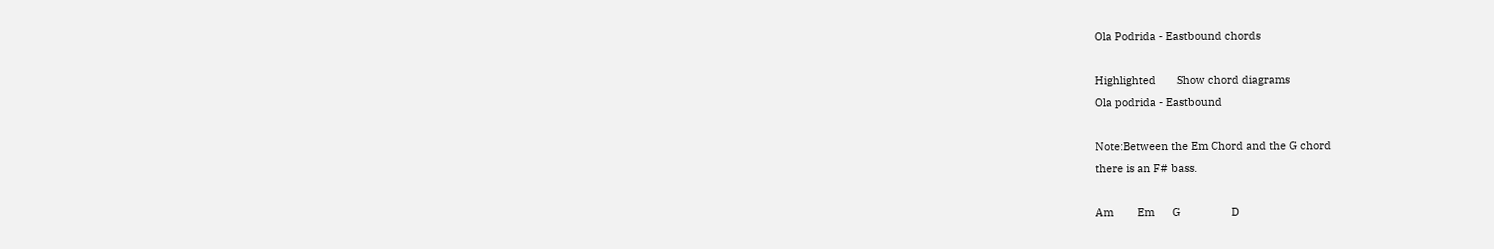Ola Podrida - Eastbound chords

Highlighted       Show chord diagrams
Ola podrida - Eastbound

Note:Between the Em Chord and the G chord
there is an F# bass.

Am        Em      G                 D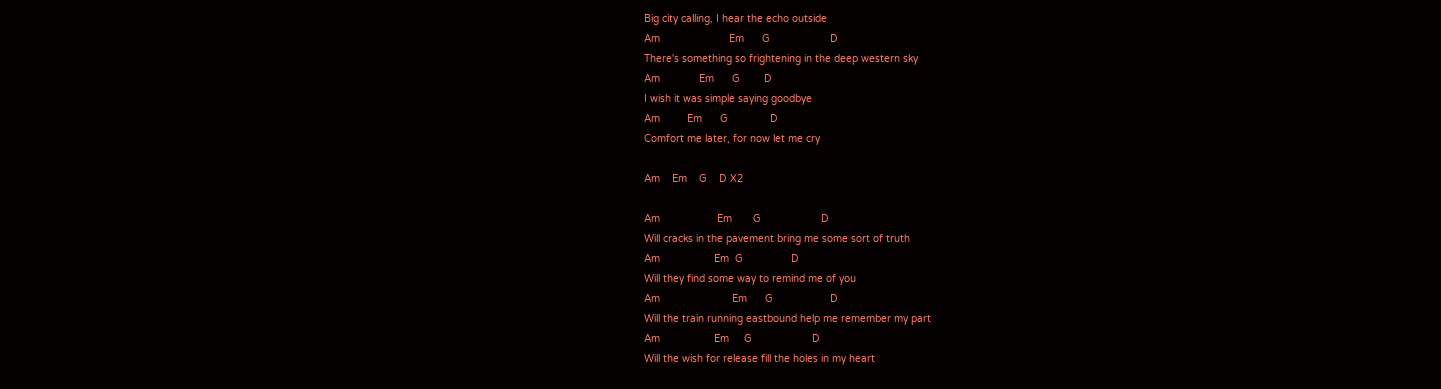Big city calling, I hear the echo outside
Am                       Em      G                    D
There's something so frightening in the deep western sky
Am             Em      G        D
I wish it was simple saying goodbye
Am         Em      G              D
Comfort me later, for now let me cry

Am    Em    G    D X2

Am                   Em       G                    D
Will cracks in the pavement bring me some sort of truth
Am                  Em  G                D
Will they find some way to remind me of you
Am                        Em      G                   D
Will the train running eastbound help me remember my part
Am                  Em     G                    D
Will the wish for release fill the holes in my heart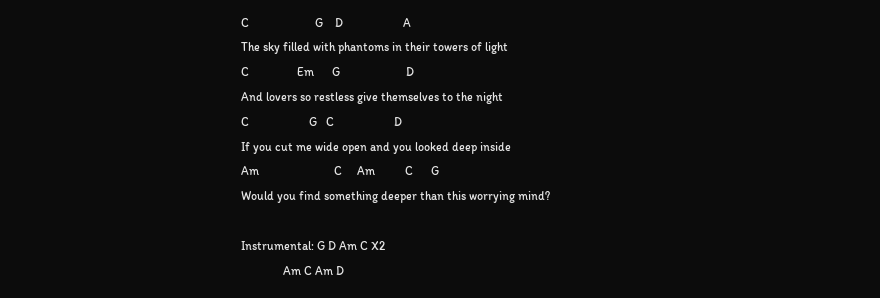C                      G    D                    A
The sky filled with phantoms in their towers of light
C                Em      G                      D
And lovers so restless give themselves to the night
C                    G   C                    D
If you cut me wide open and you looked deep inside
Am                         C     Am          C      G
Would you find something deeper than this worrying mind?

Instrumental: G D Am C X2
              Am C Am D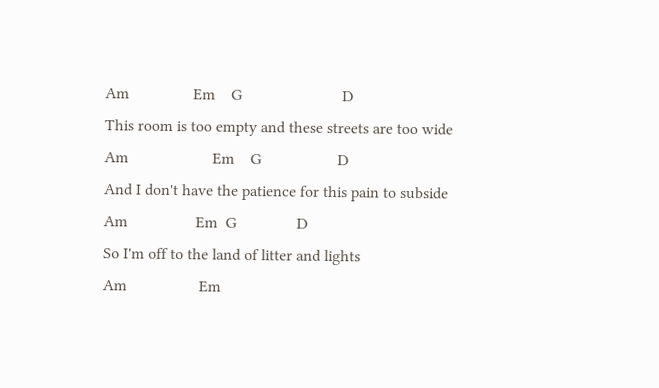Am                Em    G                         D
This room is too empty and these streets are too wide
Am                     Em    G                   D
And I don't have the patience for this pain to subside
Am                 Em  G               D
So I'm off to the land of litter and lights
Am                  Em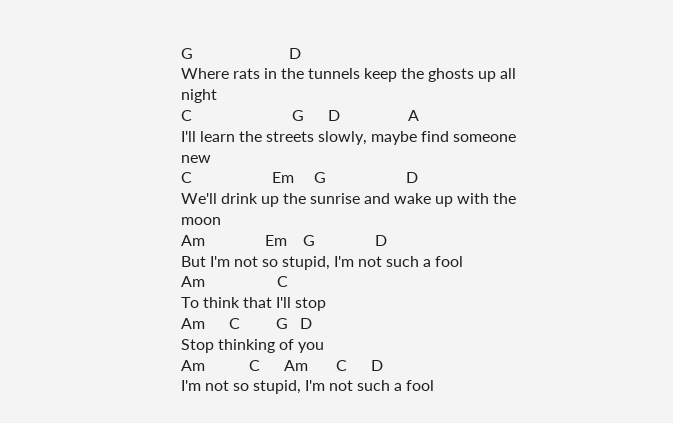G                        D
Where rats in the tunnels keep the ghosts up all night
C                         G      D                 A
I'll learn the streets slowly, maybe find someone new
C                    Em     G                    D
We'll drink up the sunrise and wake up with the moon
Am               Em    G               D
But I'm not so stupid, I'm not such a fool
Am                  C
To think that I'll stop
Am      C         G   D
Stop thinking of you
Am           C      Am       C      D
I'm not so stupid, I'm not such a fool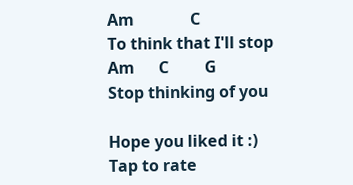Am              C
To think that I'll stop
Am      C         G
Stop thinking of you

Hope you liked it :)
Tap to rate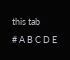this tab
# A B C D E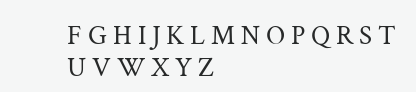F G H I J K L M N O P Q R S T U V W X Y Z